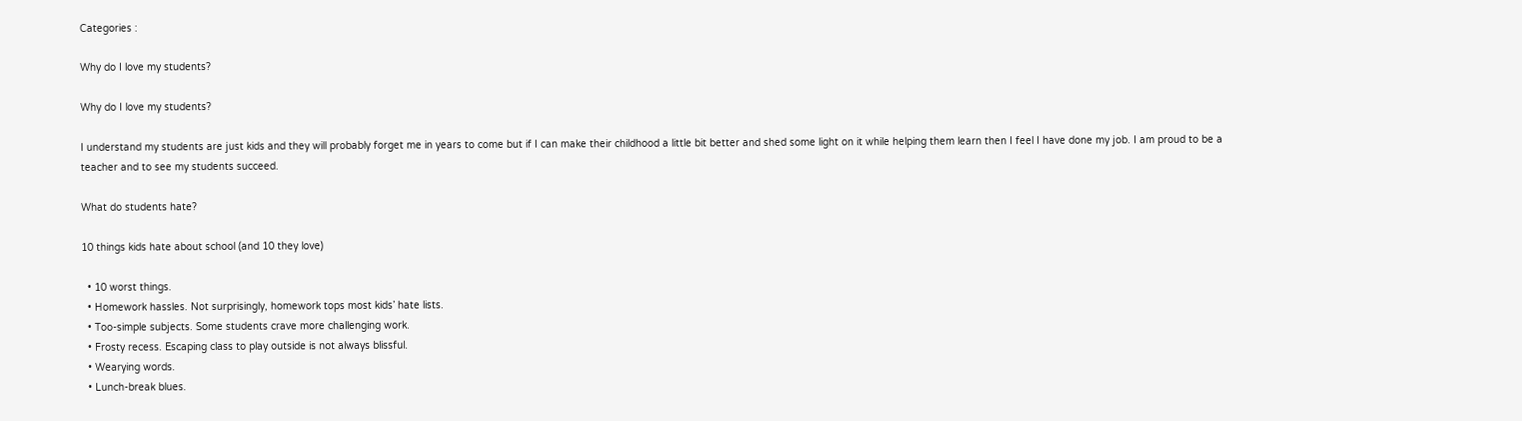Categories :

Why do I love my students?

Why do I love my students?

I understand my students are just kids and they will probably forget me in years to come but if I can make their childhood a little bit better and shed some light on it while helping them learn then I feel I have done my job. I am proud to be a teacher and to see my students succeed.

What do students hate?

10 things kids hate about school (and 10 they love)

  • 10 worst things.
  • Homework hassles. Not surprisingly, homework tops most kids’ hate lists.
  • Too-simple subjects. Some students crave more challenging work.
  • Frosty recess. Escaping class to play outside is not always blissful.
  • Wearying words.
  • Lunch-break blues.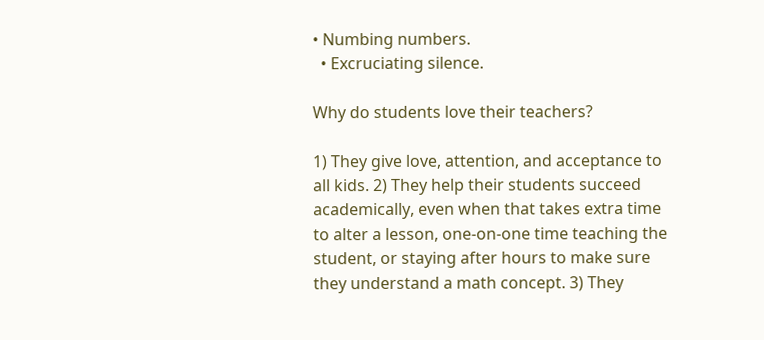• Numbing numbers.
  • Excruciating silence.

Why do students love their teachers?

1) They give love, attention, and acceptance to all kids. 2) They help their students succeed academically, even when that takes extra time to alter a lesson, one-on-one time teaching the student, or staying after hours to make sure they understand a math concept. 3) They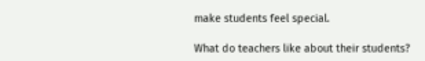make students feel special.

What do teachers like about their students?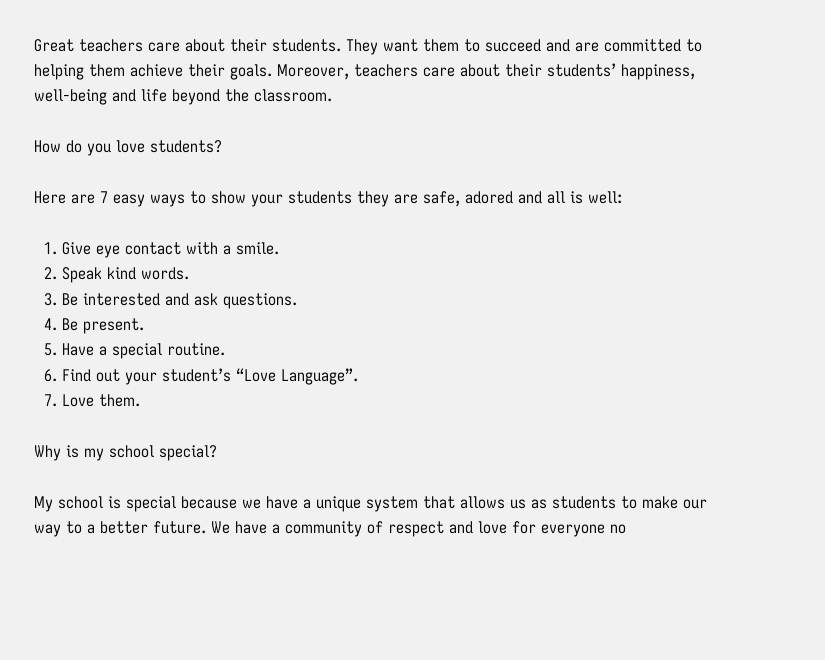Great teachers care about their students. They want them to succeed and are committed to helping them achieve their goals. Moreover, teachers care about their students’ happiness, well-being and life beyond the classroom.

How do you love students?

Here are 7 easy ways to show your students they are safe, adored and all is well:

  1. Give eye contact with a smile.
  2. Speak kind words.
  3. Be interested and ask questions.
  4. Be present.
  5. Have a special routine.
  6. Find out your student’s “Love Language”.
  7. Love them.

Why is my school special?

My school is special because we have a unique system that allows us as students to make our way to a better future. We have a community of respect and love for everyone no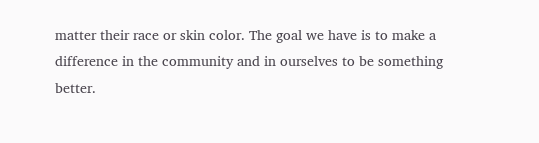matter their race or skin color. The goal we have is to make a difference in the community and in ourselves to be something better.